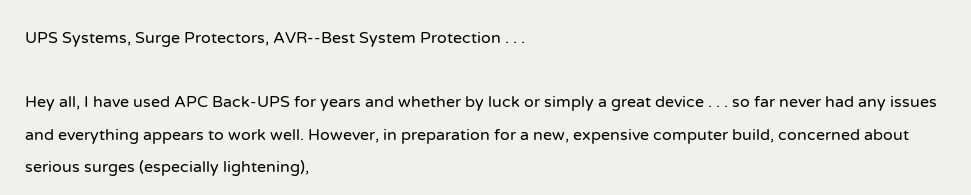UPS Systems, Surge Protectors, AVR--Best System Protection . . .

Hey all, I have used APC Back-UPS for years and whether by luck or simply a great device . . . so far never had any issues and everything appears to work well. However, in preparation for a new, expensive computer build, concerned about serious surges (especially lightening),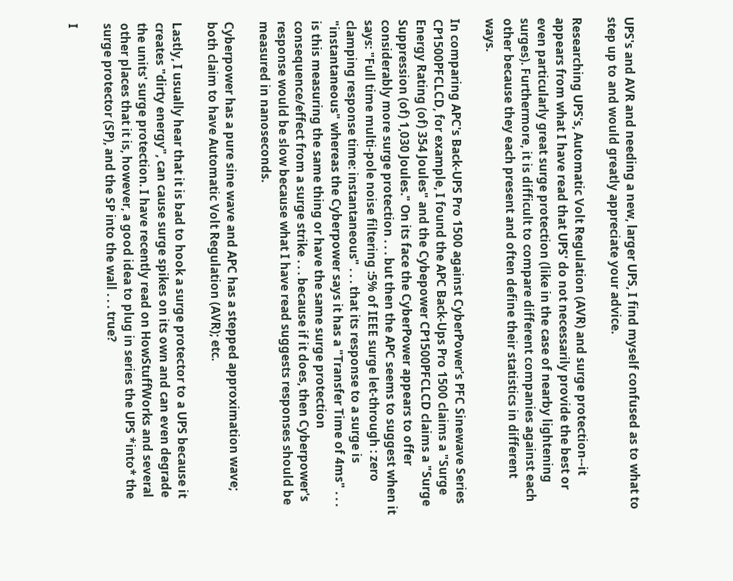UPS's and AVR and needing a new, larger UPS, I find myself confused as to what to step up to and would greatly appreciate your advice.

Researching UPS's, Automatic Volt Regulation (AVR) and surge protection--it appears from what I have read that UPS' do not necessarily provide the best or even particularly great surge protection (like in the case of nearby lightening surges). Furthermore, it is difficult to compare different companies against each other because they each present and often define their statistics in different ways.

In comparing APC's Back-UPS Pro 1500 against CyberPower's PFC Sinewave Series
CP1500PFCLCD, for example, I found the APC Back-Ups Pro 1500 claims a "Surge Energy Rating (of) 354 Joules" and the Cybepower CP1500PFCLCD claims a "Surge Suppression (of) 1,030 Joules." On its face the CyberPower appears to offer considerably more surge protection . . . but then the APC seems to suggest when it says: "Full time multi-pole noise filtering :5% of IEEE surge let-through : zero clamping response time: instantaneous" . . . that its response to a surge is "instantaneous" whereas the Cyberpower says it has a "Transfer Time of 4ms" . . . is this measuring the same thing or have the same surge protection consequence/effect from a surge strike . . . because if it does, then Cyberpower's response would be slow because what I have read suggests responses should be measured in nanoseconds.

Cyberpower has a pure sine wave and APC has a stepped approximation wave; both claim to have Automatic Volt Regulation (AVR); etc.

Lastly, I usually hear that it is bad to hook a surge protector to a UPS because it creates "dirty energy", can cause surge spikes on its own and can even degrade the units' surge protection. I have recently read on HowStuffWorks and several other places that it is, however, a good idea to plug in series the UPS *into* the surge protector (SP), and the SP into the wall . . . true?

I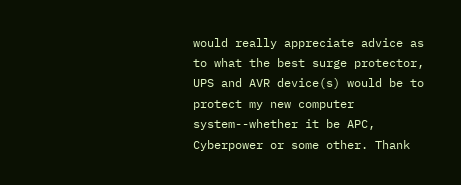would really appreciate advice as to what the best surge protector, UPS and AVR device(s) would be to protect my new computer system--whether it be APC, Cyberpower or some other. Thank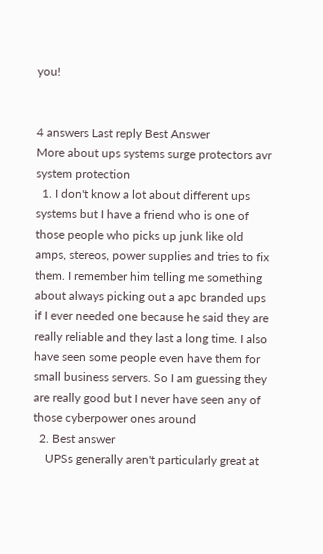you!


4 answers Last reply Best Answer
More about ups systems surge protectors avr system protection
  1. I don't know a lot about different ups systems but I have a friend who is one of those people who picks up junk like old amps, stereos, power supplies and tries to fix them. I remember him telling me something about always picking out a apc branded ups if I ever needed one because he said they are really reliable and they last a long time. I also have seen some people even have them for small business servers. So I am guessing they are really good but I never have seen any of those cyberpower ones around
  2. Best answer
    UPSs generally aren't particularly great at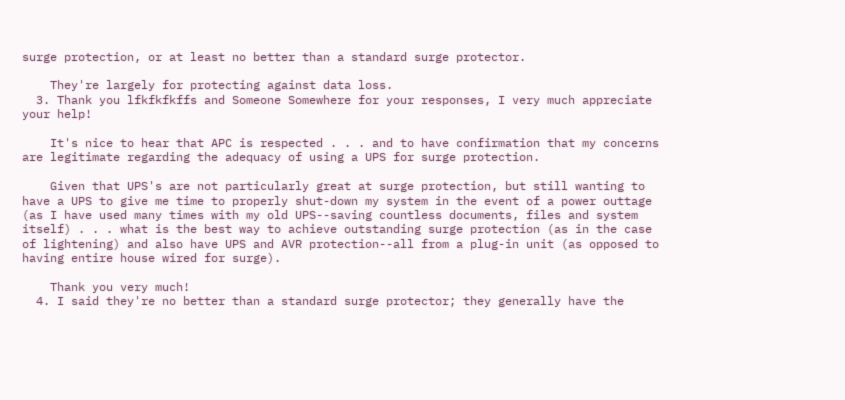surge protection, or at least no better than a standard surge protector.

    They're largely for protecting against data loss.
  3. Thank you lfkfkfkffs and Someone Somewhere for your responses, I very much appreciate your help!

    It's nice to hear that APC is respected . . . and to have confirmation that my concerns are legitimate regarding the adequacy of using a UPS for surge protection.

    Given that UPS's are not particularly great at surge protection, but still wanting to have a UPS to give me time to properly shut-down my system in the event of a power outtage (as I have used many times with my old UPS--saving countless documents, files and system itself) . . . what is the best way to achieve outstanding surge protection (as in the case of lightening) and also have UPS and AVR protection--all from a plug-in unit (as opposed to having entire house wired for surge).

    Thank you very much!
  4. I said they're no better than a standard surge protector; they generally have the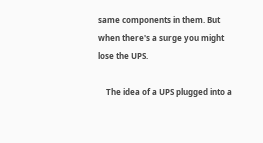same components in them. But when there's a surge you might lose the UPS.

    The idea of a UPS plugged into a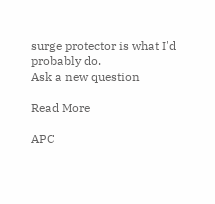surge protector is what I'd probably do.
Ask a new question

Read More

APC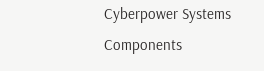Cyberpower Systems Components